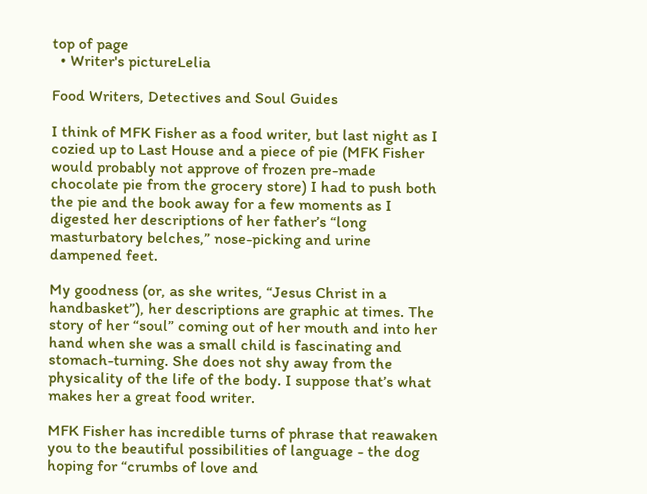top of page
  • Writer's pictureLelia

Food Writers, Detectives and Soul Guides

I think of MFK Fisher as a food writer, but last night as I cozied up to Last House and a piece of pie (MFK Fisher would probably not approve of frozen pre-made chocolate pie from the grocery store) I had to push both the pie and the book away for a few moments as I digested her descriptions of her father’s “long masturbatory belches,” nose-picking and urine dampened feet.

My goodness (or, as she writes, “Jesus Christ in a handbasket”), her descriptions are graphic at times. The story of her “soul” coming out of her mouth and into her hand when she was a small child is fascinating and stomach-turning. She does not shy away from the physicality of the life of the body. I suppose that’s what makes her a great food writer.

MFK Fisher has incredible turns of phrase that reawaken you to the beautiful possibilities of language - the dog hoping for “crumbs of love and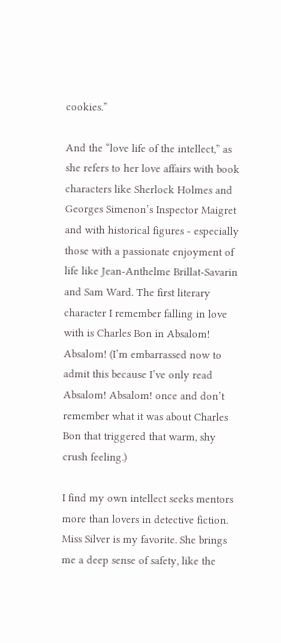cookies.”

And the “love life of the intellect,” as she refers to her love affairs with book characters like Sherlock Holmes and Georges Simenon’s Inspector Maigret and with historical figures - especially those with a passionate enjoyment of life like Jean-Anthelme Brillat-Savarin and Sam Ward. The first literary character I remember falling in love with is Charles Bon in Absalom! Absalom! (I’m embarrassed now to admit this because I’ve only read Absalom! Absalom! once and don’t remember what it was about Charles Bon that triggered that warm, shy crush feeling.)

I find my own intellect seeks mentors more than lovers in detective fiction. Miss Silver is my favorite. She brings me a deep sense of safety, like the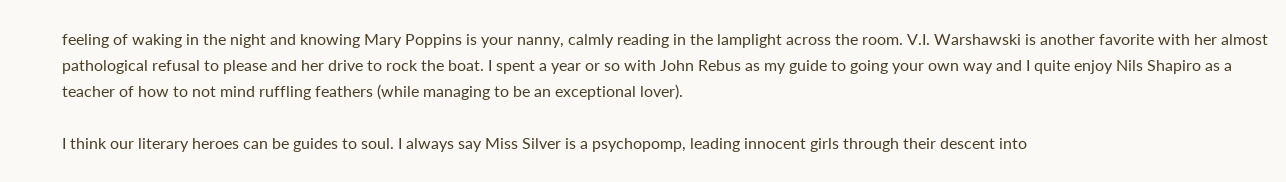feeling of waking in the night and knowing Mary Poppins is your nanny, calmly reading in the lamplight across the room. V.I. Warshawski is another favorite with her almost pathological refusal to please and her drive to rock the boat. I spent a year or so with John Rebus as my guide to going your own way and I quite enjoy Nils Shapiro as a teacher of how to not mind ruffling feathers (while managing to be an exceptional lover).

I think our literary heroes can be guides to soul. I always say Miss Silver is a psychopomp, leading innocent girls through their descent into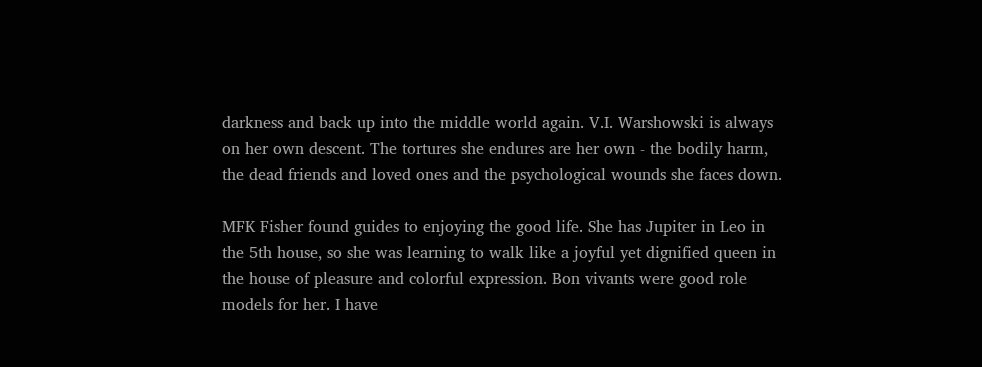darkness and back up into the middle world again. V.I. Warshowski is always on her own descent. The tortures she endures are her own - the bodily harm, the dead friends and loved ones and the psychological wounds she faces down.

MFK Fisher found guides to enjoying the good life. She has Jupiter in Leo in the 5th house, so she was learning to walk like a joyful yet dignified queen in the house of pleasure and colorful expression. Bon vivants were good role models for her. I have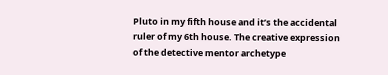Pluto in my fifth house and it’s the accidental ruler of my 6th house. The creative expression of the detective mentor archetype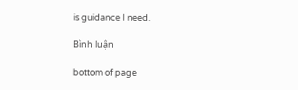is guidance I need.

Bình luận

bottom of page